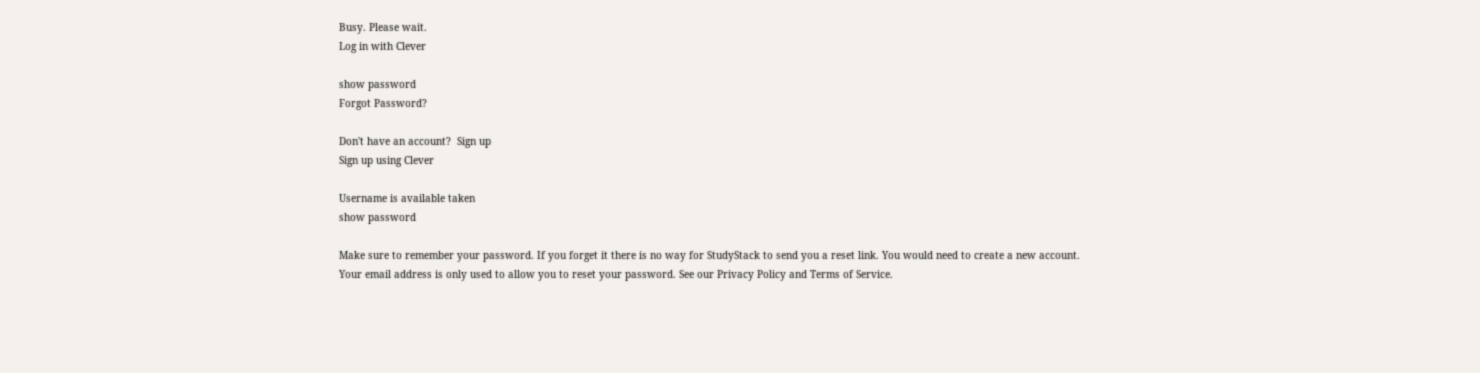Busy. Please wait.
Log in with Clever

show password
Forgot Password?

Don't have an account?  Sign up
Sign up using Clever

Username is available taken
show password

Make sure to remember your password. If you forget it there is no way for StudyStack to send you a reset link. You would need to create a new account.
Your email address is only used to allow you to reset your password. See our Privacy Policy and Terms of Service.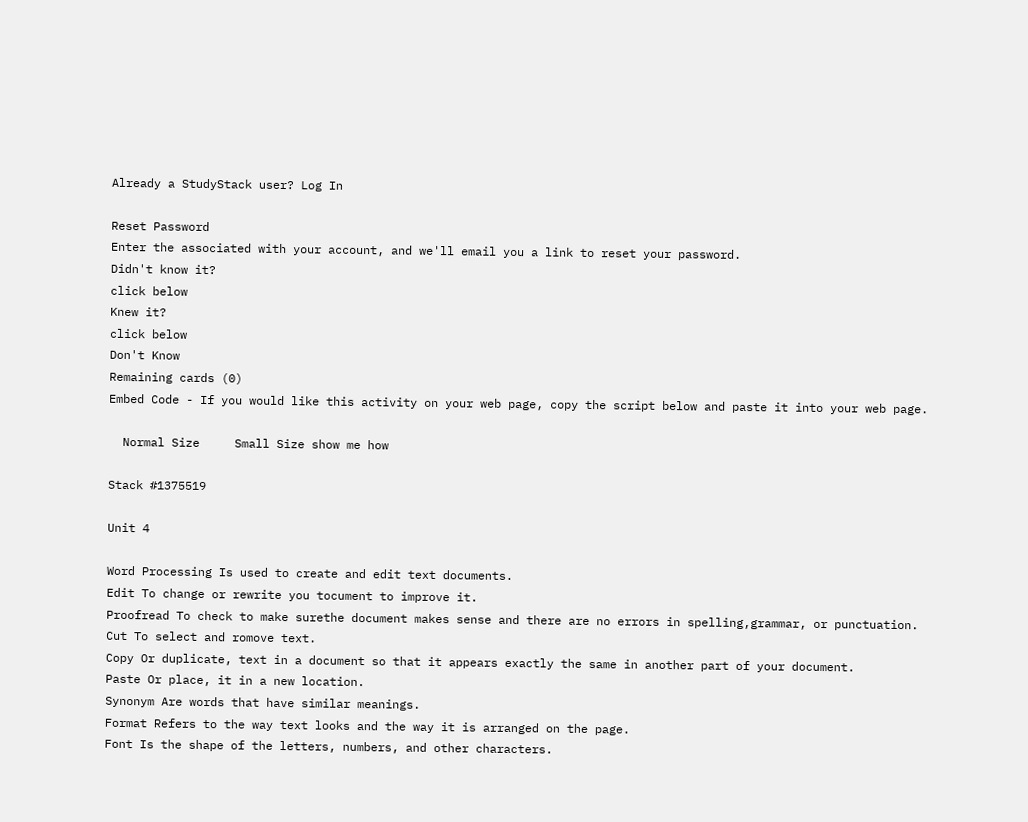Already a StudyStack user? Log In

Reset Password
Enter the associated with your account, and we'll email you a link to reset your password.
Didn't know it?
click below
Knew it?
click below
Don't Know
Remaining cards (0)
Embed Code - If you would like this activity on your web page, copy the script below and paste it into your web page.

  Normal Size     Small Size show me how

Stack #1375519

Unit 4

Word Processing Is used to create and edit text documents.
Edit To change or rewrite you tocument to improve it.
Proofread To check to make surethe document makes sense and there are no errors in spelling,grammar, or punctuation.
Cut To select and romove text.
Copy Or duplicate, text in a document so that it appears exactly the same in another part of your document.
Paste Or place, it in a new location.
Synonym Are words that have similar meanings.
Format Refers to the way text looks and the way it is arranged on the page.
Font Is the shape of the letters, numbers, and other characters.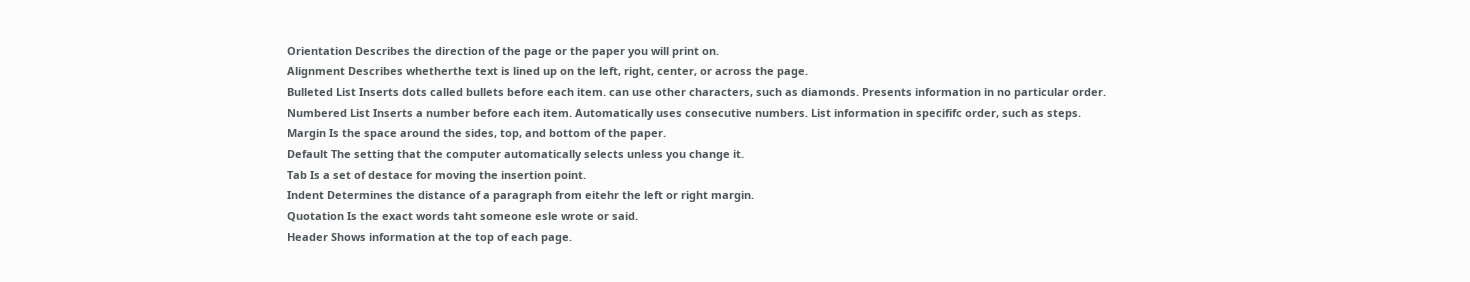Orientation Describes the direction of the page or the paper you will print on.
Alignment Describes whetherthe text is lined up on the left, right, center, or across the page.
Bulleted List Inserts dots called bullets before each item. can use other characters, such as diamonds. Presents information in no particular order.
Numbered List Inserts a number before each item. Automatically uses consecutive numbers. List information in specififc order, such as steps.
Margin Is the space around the sides, top, and bottom of the paper.
Default The setting that the computer automatically selects unless you change it.
Tab Is a set of destace for moving the insertion point.
Indent Determines the distance of a paragraph from eitehr the left or right margin.
Quotation Is the exact words taht someone esle wrote or said.
Header Shows information at the top of each page.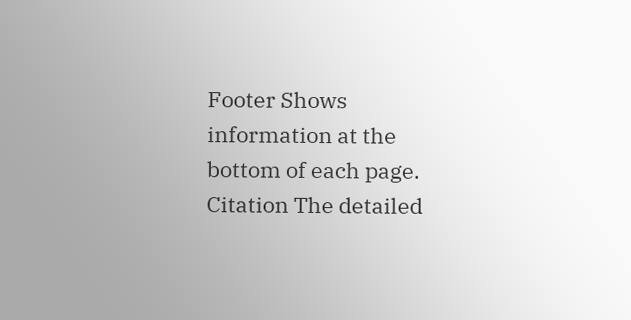Footer Shows information at the bottom of each page.
Citation The detailed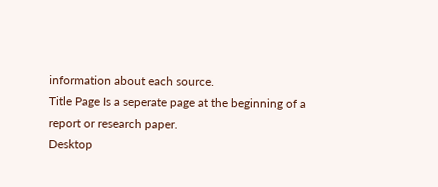information about each source.
Title Page Is a seperate page at the beginning of a report or research paper.
Desktop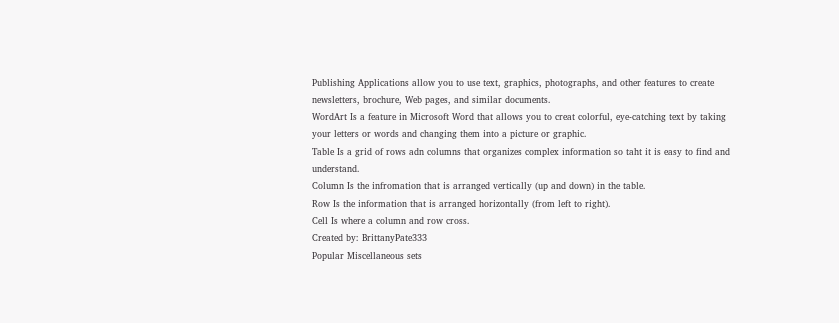Publishing Applications allow you to use text, graphics, photographs, and other features to create newsletters, brochure, Web pages, and similar documents.
WordArt Is a feature in Microsoft Word that allows you to creat colorful, eye-catching text by taking your letters or words and changing them into a picture or graphic.
Table Is a grid of rows adn columns that organizes complex information so taht it is easy to find and understand.
Column Is the infromation that is arranged vertically (up and down) in the table.
Row Is the information that is arranged horizontally (from left to right).
Cell Is where a column and row cross.
Created by: BrittanyPate333
Popular Miscellaneous sets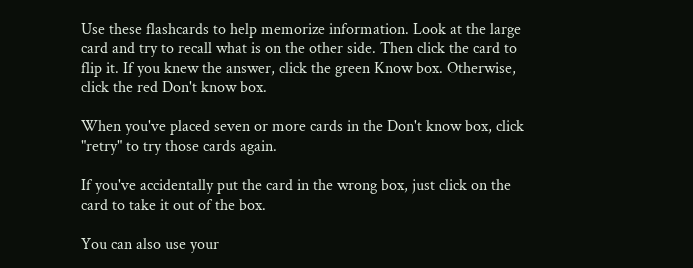Use these flashcards to help memorize information. Look at the large card and try to recall what is on the other side. Then click the card to flip it. If you knew the answer, click the green Know box. Otherwise, click the red Don't know box.

When you've placed seven or more cards in the Don't know box, click "retry" to try those cards again.

If you've accidentally put the card in the wrong box, just click on the card to take it out of the box.

You can also use your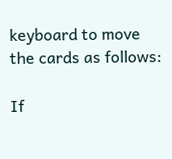keyboard to move the cards as follows:

If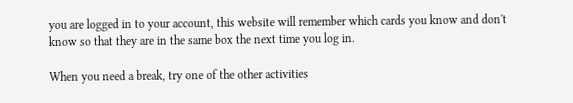you are logged in to your account, this website will remember which cards you know and don't know so that they are in the same box the next time you log in.

When you need a break, try one of the other activities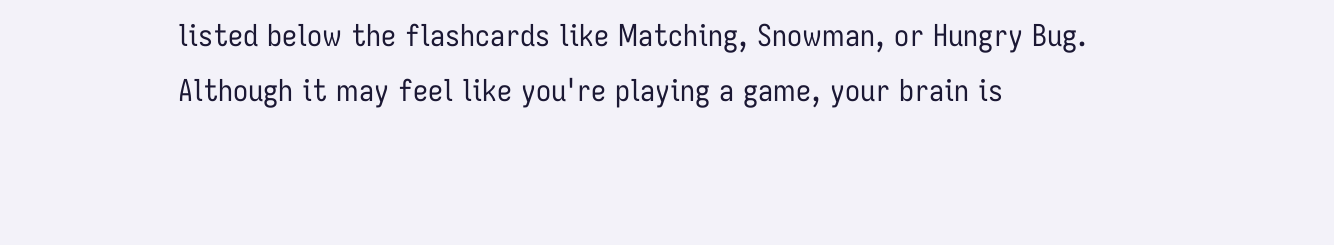listed below the flashcards like Matching, Snowman, or Hungry Bug. Although it may feel like you're playing a game, your brain is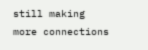still making more connections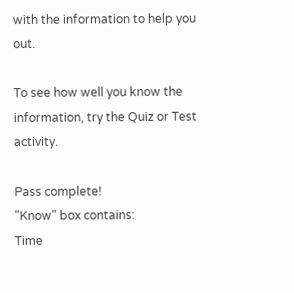with the information to help you out.

To see how well you know the information, try the Quiz or Test activity.

Pass complete!
"Know" box contains:
Time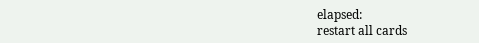elapsed:
restart all cards